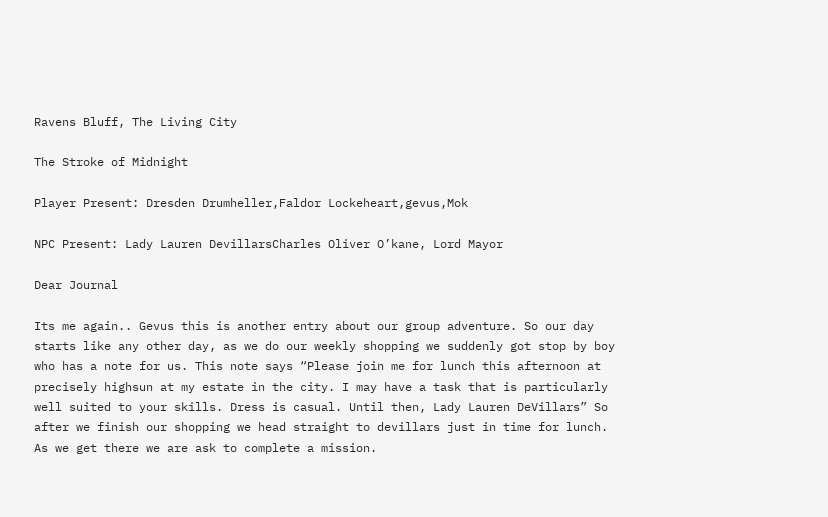Ravens Bluff, The Living City

The Stroke of Midnight

Player Present: Dresden Drumheller,Faldor Lockeheart,gevus,Mok

NPC Present: Lady Lauren DevillarsCharles Oliver O’kane, Lord Mayor

Dear Journal

Its me again.. Gevus this is another entry about our group adventure. So our day starts like any other day, as we do our weekly shopping we suddenly got stop by boy who has a note for us. This note says “Please join me for lunch this afternoon at precisely highsun at my estate in the city. I may have a task that is particularly well suited to your skills. Dress is casual. Until then, Lady Lauren DeVillars” So after we finish our shopping we head straight to devillars just in time for lunch. As we get there we are ask to complete a mission.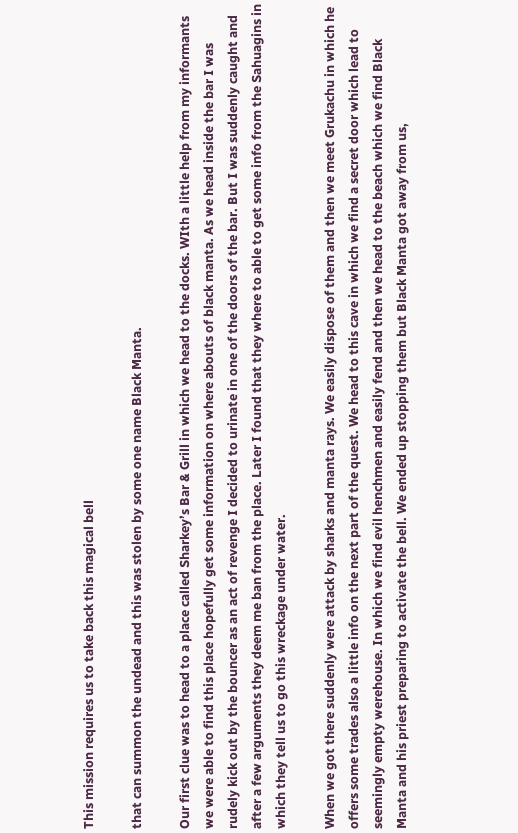This mission requires us to take back this magical bell

that can summon the undead and this was stolen by some one name Black Manta.

Our first clue was to head to a place called Sharkey’s Bar & Grill in which we head to the docks. WIth a little help from my informants we were able to find this place hopefully get some information on where abouts of black manta. As we head inside the bar I was rudely kick out by the bouncer as an act of revenge I decided to urinate in one of the doors of the bar. But I was suddenly caught and after a few arguments they deem me ban from the place. Later I found that they where to able to get some info from the Sahuagins in which they tell us to go this wreckage under water.

When we got there suddenly were attack by sharks and manta rays. We easily dispose of them and then we meet Grukachu in which he offers some trades also a little info on the next part of the quest. We head to this cave in which we find a secret door which lead to seemingly empty werehouse. In which we find evil henchmen and easily fend and then we head to the beach which we find Black Manta and his priest preparing to activate the bell. We ended up stopping them but Black Manta got away from us,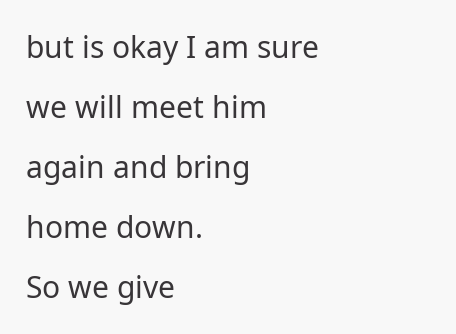but is okay I am sure we will meet him again and bring home down.
So we give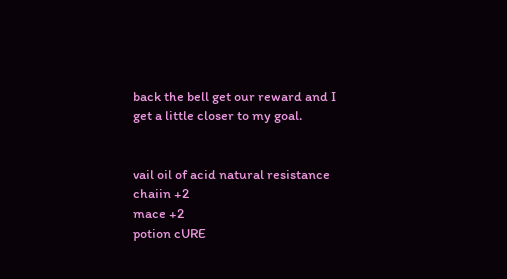back the bell get our reward and I get a little closer to my goal.


vail oil of acid natural resistance
chaiin +2
mace +2
potion cURE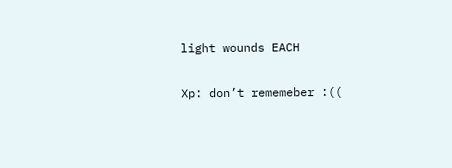light wounds EACH

Xp: don’t rememeber :((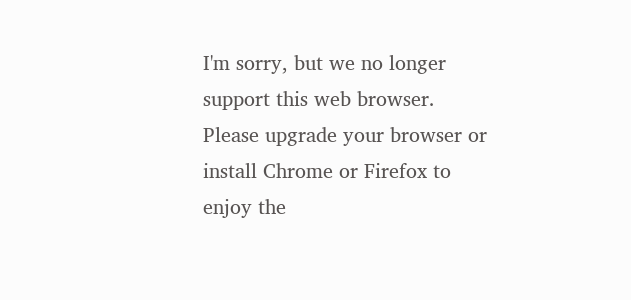I'm sorry, but we no longer support this web browser. Please upgrade your browser or install Chrome or Firefox to enjoy the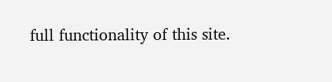full functionality of this site.